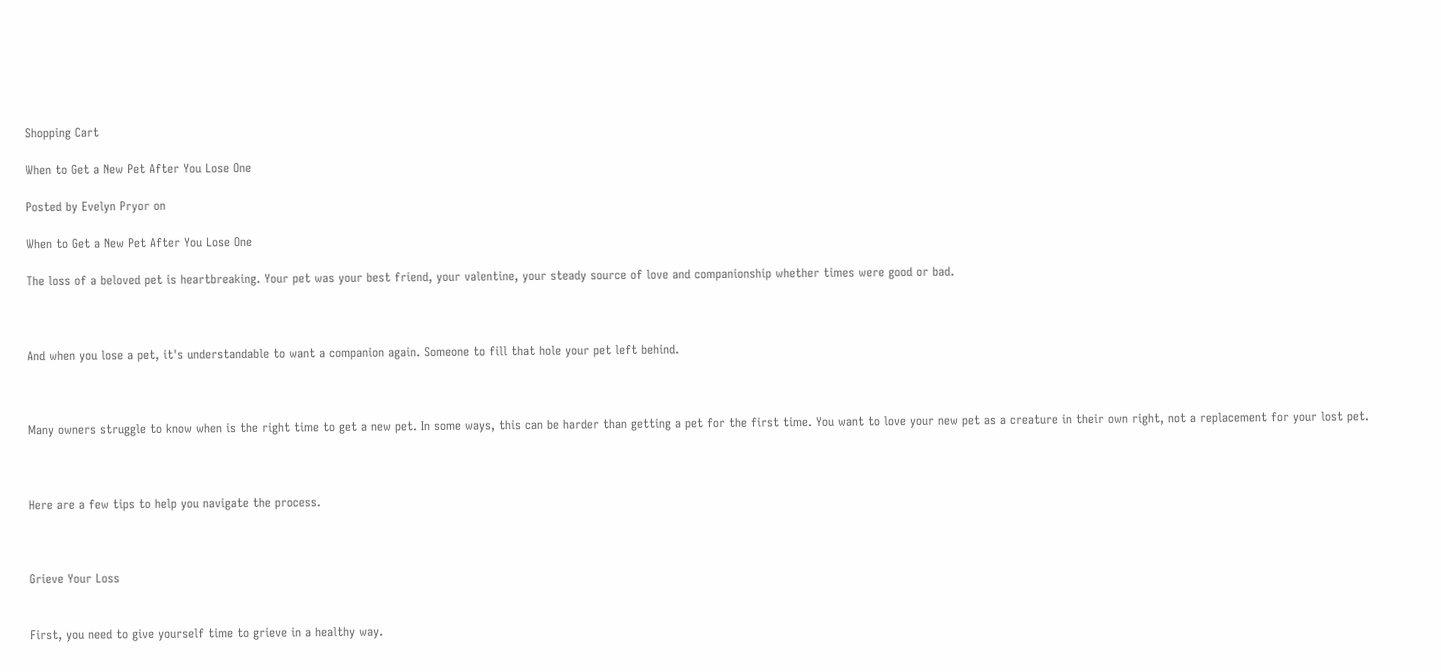Shopping Cart

When to Get a New Pet After You Lose One

Posted by Evelyn Pryor on

When to Get a New Pet After You Lose One

The loss of a beloved pet is heartbreaking. Your pet was your best friend, your valentine, your steady source of love and companionship whether times were good or bad.



And when you lose a pet, it's understandable to want a companion again. Someone to fill that hole your pet left behind.



Many owners struggle to know when is the right time to get a new pet. In some ways, this can be harder than getting a pet for the first time. You want to love your new pet as a creature in their own right, not a replacement for your lost pet.



Here are a few tips to help you navigate the process.



Grieve Your Loss


First, you need to give yourself time to grieve in a healthy way.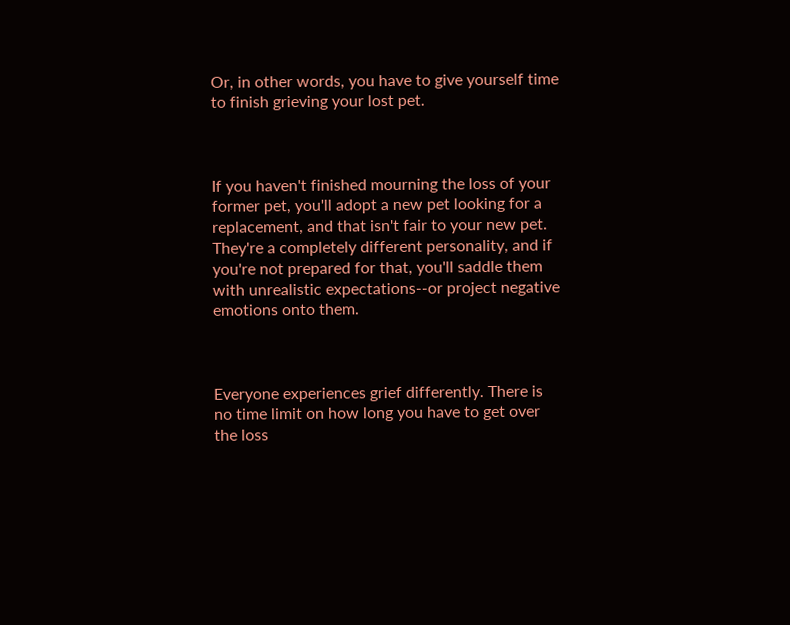Or, in other words, you have to give yourself time to finish grieving your lost pet.



If you haven't finished mourning the loss of your former pet, you'll adopt a new pet looking for a replacement, and that isn't fair to your new pet. They're a completely different personality, and if you're not prepared for that, you'll saddle them with unrealistic expectations--or project negative emotions onto them.



Everyone experiences grief differently. There is no time limit on how long you have to get over the loss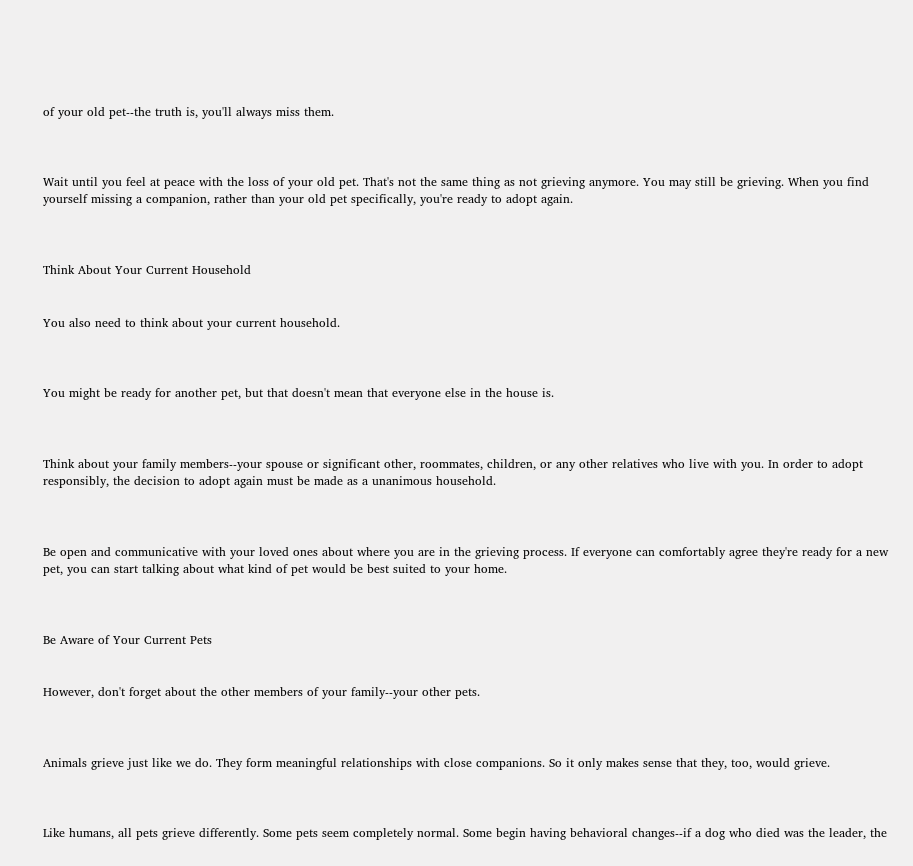of your old pet--the truth is, you'll always miss them.



Wait until you feel at peace with the loss of your old pet. That's not the same thing as not grieving anymore. You may still be grieving. When you find yourself missing a companion, rather than your old pet specifically, you're ready to adopt again.



Think About Your Current Household


You also need to think about your current household.



You might be ready for another pet, but that doesn't mean that everyone else in the house is.



Think about your family members--your spouse or significant other, roommates, children, or any other relatives who live with you. In order to adopt responsibly, the decision to adopt again must be made as a unanimous household.



Be open and communicative with your loved ones about where you are in the grieving process. If everyone can comfortably agree they're ready for a new pet, you can start talking about what kind of pet would be best suited to your home.



Be Aware of Your Current Pets


However, don't forget about the other members of your family--your other pets.



Animals grieve just like we do. They form meaningful relationships with close companions. So it only makes sense that they, too, would grieve.



Like humans, all pets grieve differently. Some pets seem completely normal. Some begin having behavioral changes--if a dog who died was the leader, the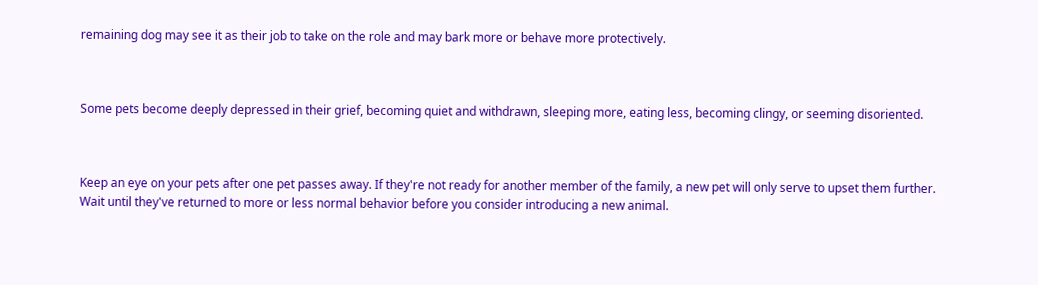remaining dog may see it as their job to take on the role and may bark more or behave more protectively.



Some pets become deeply depressed in their grief, becoming quiet and withdrawn, sleeping more, eating less, becoming clingy, or seeming disoriented.



Keep an eye on your pets after one pet passes away. If they're not ready for another member of the family, a new pet will only serve to upset them further. Wait until they've returned to more or less normal behavior before you consider introducing a new animal.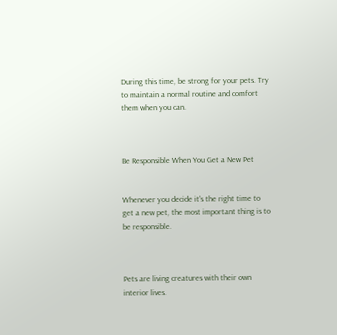During this time, be strong for your pets. Try to maintain a normal routine and comfort them when you can.



Be Responsible When You Get a New Pet


Whenever you decide it's the right time to get a new pet, the most important thing is to be responsible.



Pets are living creatures with their own interior lives.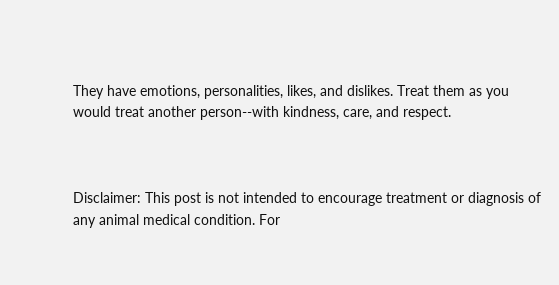They have emotions, personalities, likes, and dislikes. Treat them as you would treat another person--with kindness, care, and respect.



Disclaimer: This post is not intended to encourage treatment or diagnosis of any animal medical condition. For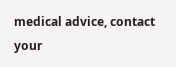medical advice, contact your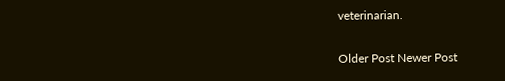veterinarian.

Older Post Newer Post